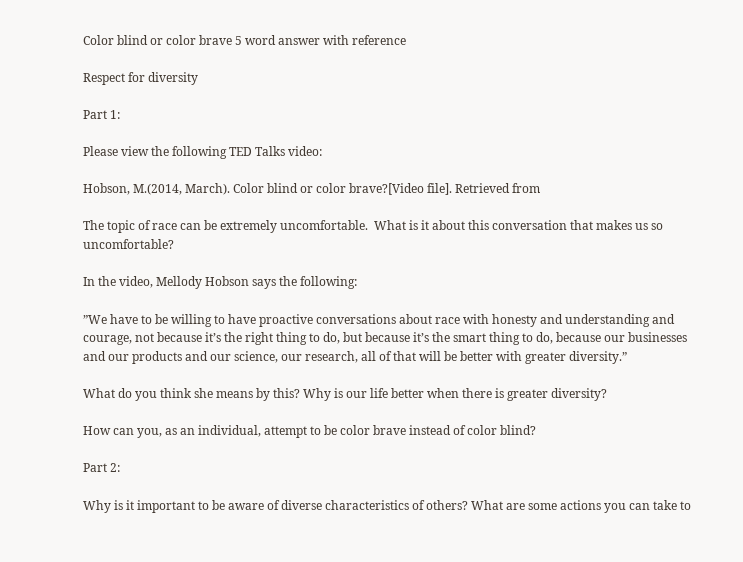Color blind or color brave 5 word answer with reference

Respect for diversity

Part 1:

Please view the following TED Talks video:

Hobson, M.(2014, March). Color blind or color brave?[Video file]. Retrieved from

The topic of race can be extremely uncomfortable.  What is it about this conversation that makes us so uncomfortable?

In the video, Mellody Hobson says the following:

”We have to be willing to have proactive conversations about race with honesty and understanding and courage, not because it’s the right thing to do, but because it’s the smart thing to do, because our businesses and our products and our science, our research, all of that will be better with greater diversity.”

What do you think she means by this? Why is our life better when there is greater diversity?

How can you, as an individual, attempt to be color brave instead of color blind?

Part 2:

Why is it important to be aware of diverse characteristics of others? What are some actions you can take to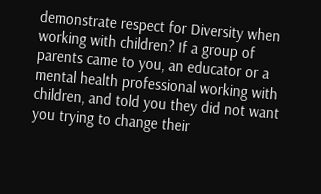demonstrate respect for Diversity when working with children? If a group of parents came to you, an educator or a mental health professional working with children, and told you they did not want you trying to change their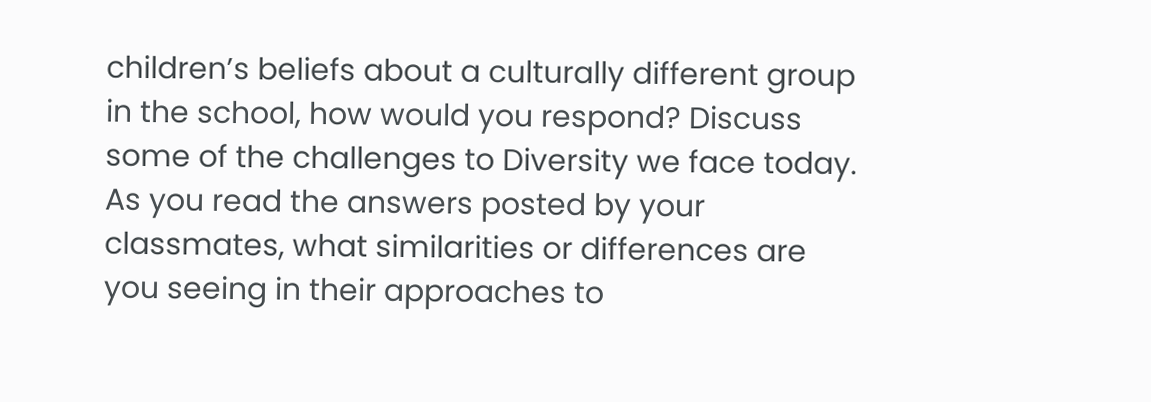children’s beliefs about a culturally different group in the school, how would you respond? Discuss some of the challenges to Diversity we face today. As you read the answers posted by your classmates, what similarities or differences are you seeing in their approaches to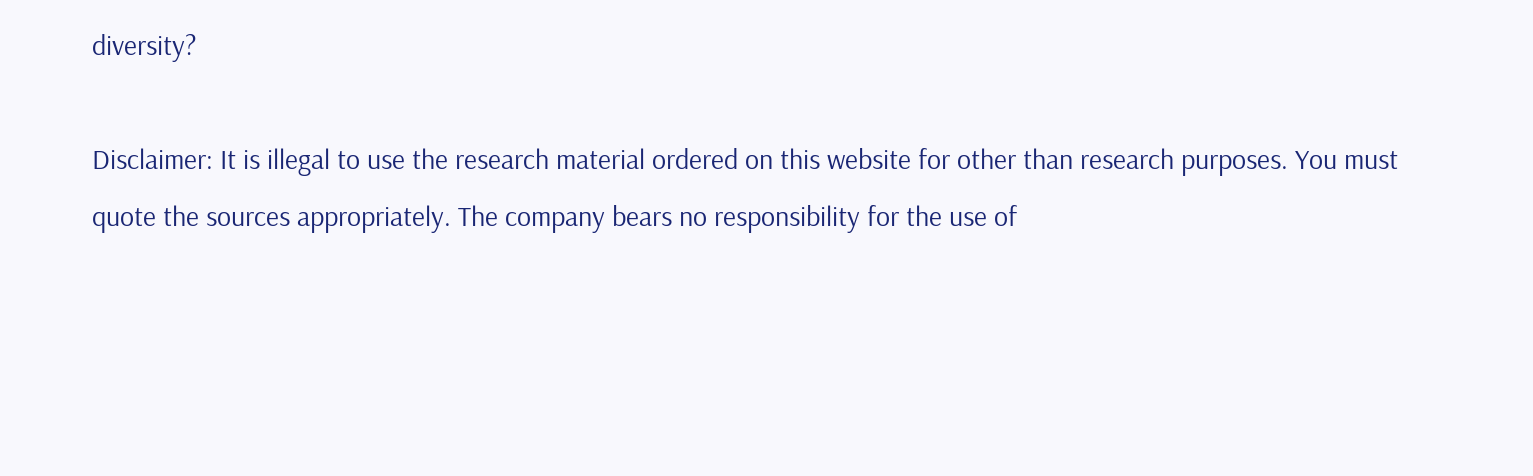diversity?

Disclaimer: It is illegal to use the research material ordered on this website for other than research purposes. You must quote the sources appropriately. The company bears no responsibility for the use of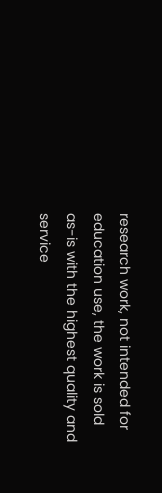research work, not intended for education use, the work is sold as-is with the highest quality and service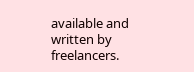available and written by freelancers.